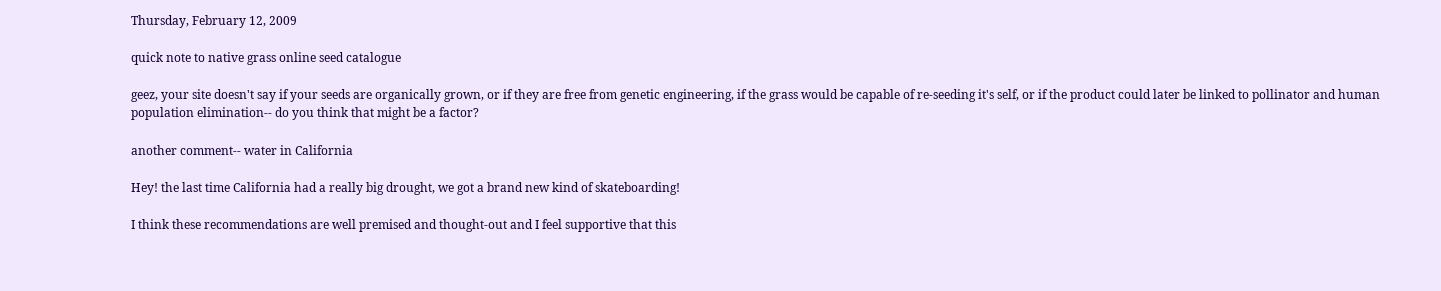Thursday, February 12, 2009

quick note to native grass online seed catalogue

geez, your site doesn't say if your seeds are organically grown, or if they are free from genetic engineering, if the grass would be capable of re-seeding it's self, or if the product could later be linked to pollinator and human population elimination-- do you think that might be a factor?

another comment-- water in California

Hey! the last time California had a really big drought, we got a brand new kind of skateboarding!

I think these recommendations are well premised and thought-out and I feel supportive that this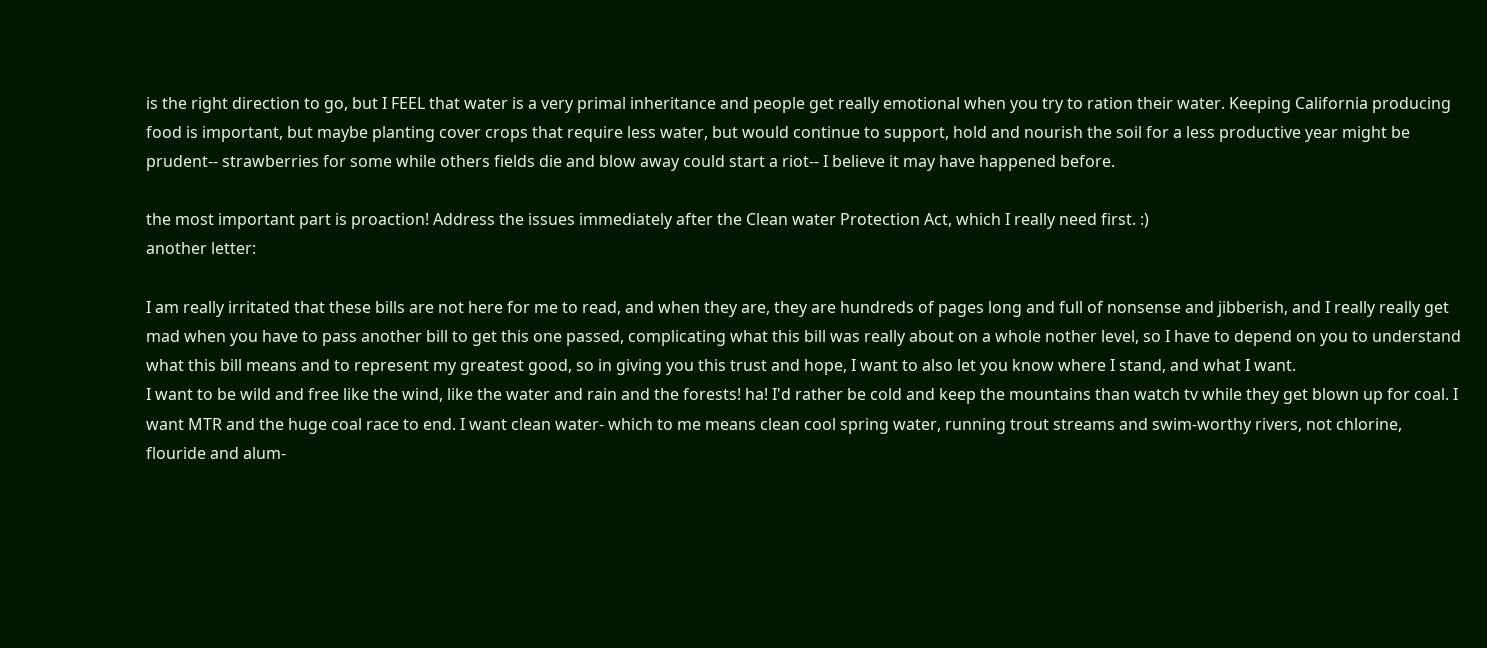is the right direction to go, but I FEEL that water is a very primal inheritance and people get really emotional when you try to ration their water. Keeping California producing food is important, but maybe planting cover crops that require less water, but would continue to support, hold and nourish the soil for a less productive year might be prudent-- strawberries for some while others fields die and blow away could start a riot-- I believe it may have happened before.

the most important part is proaction! Address the issues immediately after the Clean water Protection Act, which I really need first. :)
another letter:

I am really irritated that these bills are not here for me to read, and when they are, they are hundreds of pages long and full of nonsense and jibberish, and I really really get mad when you have to pass another bill to get this one passed, complicating what this bill was really about on a whole nother level, so I have to depend on you to understand what this bill means and to represent my greatest good, so in giving you this trust and hope, I want to also let you know where I stand, and what I want.
I want to be wild and free like the wind, like the water and rain and the forests! ha! I'd rather be cold and keep the mountains than watch tv while they get blown up for coal. I want MTR and the huge coal race to end. I want clean water- which to me means clean cool spring water, running trout streams and swim-worthy rivers, not chlorine, flouride and alum-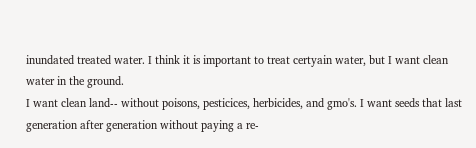inundated treated water. I think it is important to treat certyain water, but I want clean water in the ground.
I want clean land-- without poisons, pesticices, herbicides, and gmo's. I want seeds that last generation after generation without paying a re-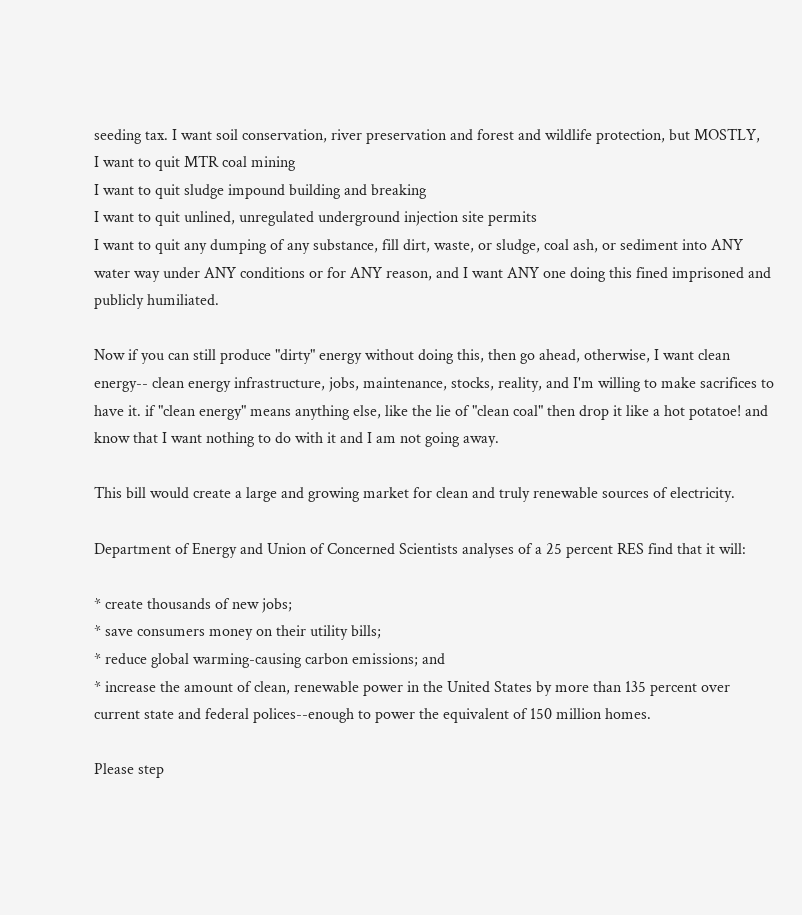seeding tax. I want soil conservation, river preservation and forest and wildlife protection, but MOSTLY,
I want to quit MTR coal mining
I want to quit sludge impound building and breaking
I want to quit unlined, unregulated underground injection site permits
I want to quit any dumping of any substance, fill dirt, waste, or sludge, coal ash, or sediment into ANY water way under ANY conditions or for ANY reason, and I want ANY one doing this fined imprisoned and publicly humiliated.

Now if you can still produce "dirty" energy without doing this, then go ahead, otherwise, I want clean energy-- clean energy infrastructure, jobs, maintenance, stocks, reality, and I'm willing to make sacrifices to have it. if "clean energy" means anything else, like the lie of "clean coal" then drop it like a hot potatoe! and know that I want nothing to do with it and I am not going away.

This bill would create a large and growing market for clean and truly renewable sources of electricity.

Department of Energy and Union of Concerned Scientists analyses of a 25 percent RES find that it will:

* create thousands of new jobs;
* save consumers money on their utility bills;
* reduce global warming-causing carbon emissions; and
* increase the amount of clean, renewable power in the United States by more than 135 percent over current state and federal polices--enough to power the equivalent of 150 million homes.

Please step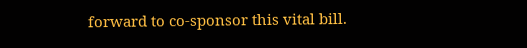forward to co-sponsor this vital bill.